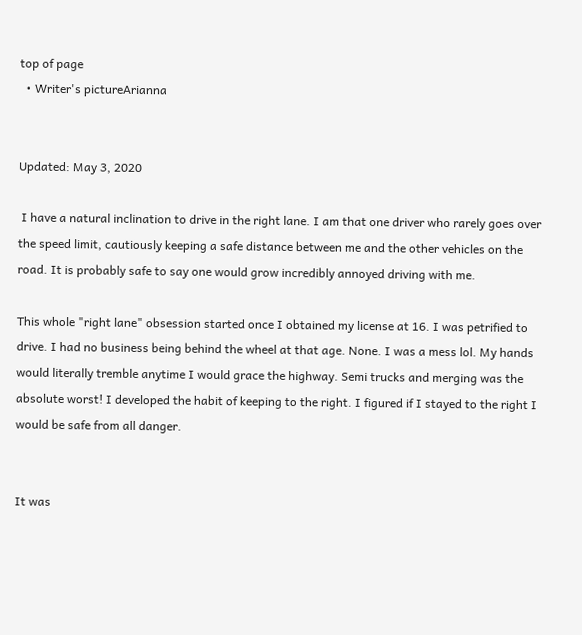top of page
  • Writer's pictureArianna


Updated: May 3, 2020

 I have a natural inclination to drive in the right lane. I am that one driver who rarely goes over the speed limit, cautiously keeping a safe distance between me and the other vehicles on the road. It is probably safe to say one would grow incredibly annoyed driving with me.

This whole "right lane" obsession started once I obtained my license at 16. I was petrified to drive. I had no business being behind the wheel at that age. None. I was a mess lol. My hands would literally tremble anytime I would grace the highway. Semi trucks and merging was the absolute worst! I developed the habit of keeping to the right. I figured if I stayed to the right I would be safe from all danger.


It was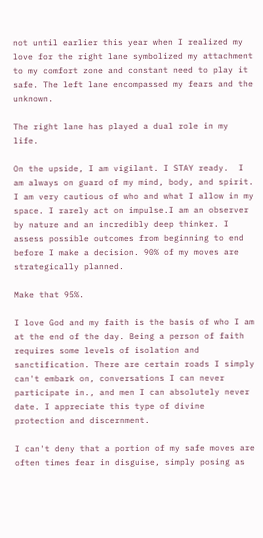not until earlier this year when I realized my love for the right lane symbolized my attachment to my comfort zone and constant need to play it safe. The left lane encompassed my fears and the unknown.

The right lane has played a dual role in my life.

On the upside, I am vigilant. I STAY ready.  I am always on guard of my mind, body, and spirit. I am very cautious of who and what I allow in my space. I rarely act on impulse.I am an observer by nature and an incredibly deep thinker. I assess possible outcomes from beginning to end before I make a decision. 90% of my moves are strategically planned.

Make that 95%.

I love God and my faith is the basis of who I am at the end of the day. Being a person of faith requires some levels of isolation and sanctification. There are certain roads I simply can't embark on, conversations I can never participate in., and men I can absolutely never date. I appreciate this type of divine protection and discernment.

I can't deny that a portion of my safe moves are often times fear in disguise, simply posing as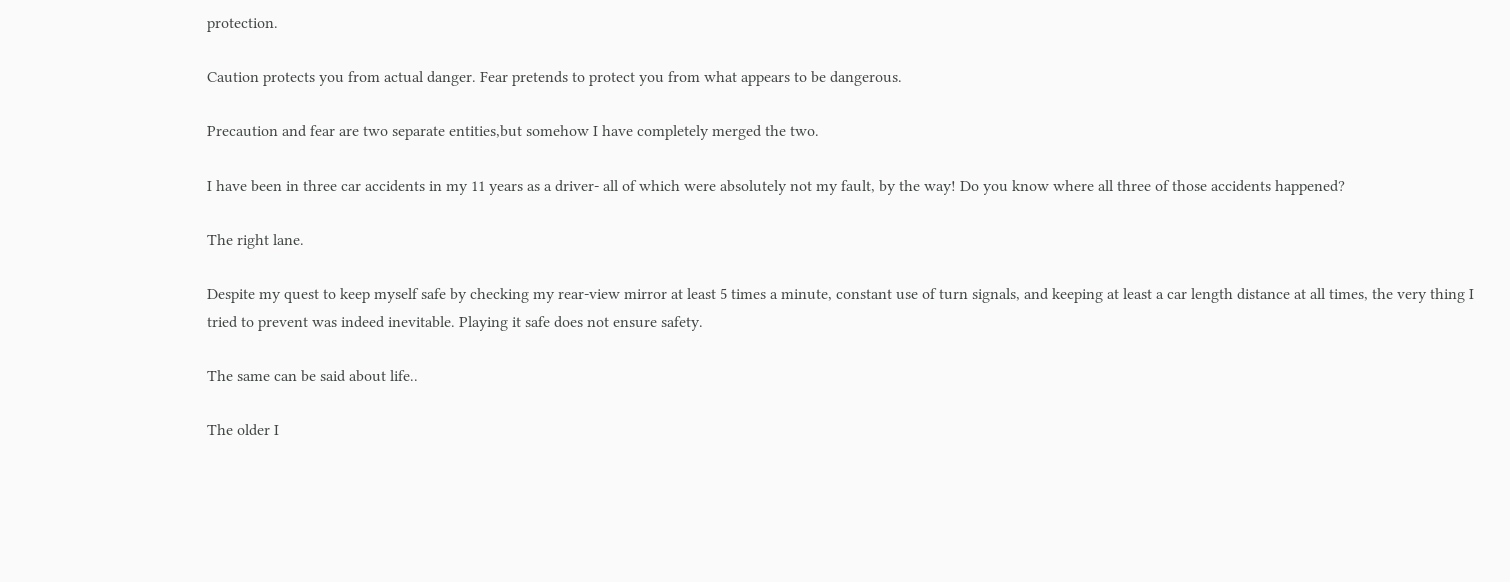protection.

Caution protects you from actual danger. Fear pretends to protect you from what appears to be dangerous.

Precaution and fear are two separate entities,but somehow I have completely merged the two.

I have been in three car accidents in my 11 years as a driver- all of which were absolutely not my fault, by the way! Do you know where all three of those accidents happened?

The right lane.

Despite my quest to keep myself safe by checking my rear-view mirror at least 5 times a minute, constant use of turn signals, and keeping at least a car length distance at all times, the very thing I tried to prevent was indeed inevitable. Playing it safe does not ensure safety.

The same can be said about life..

The older I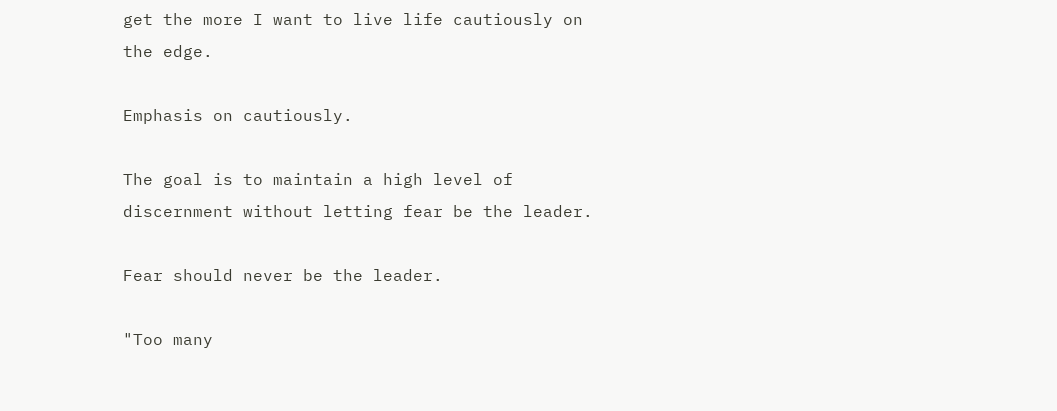get the more I want to live life cautiously on the edge.

Emphasis on cautiously.

The goal is to maintain a high level of discernment without letting fear be the leader.

Fear should never be the leader.

"Too many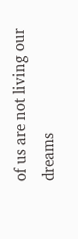of us are not living our dreams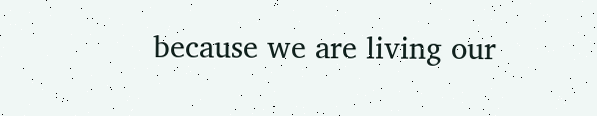because we are living our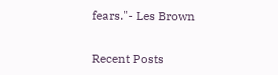fears."- Les Brown


Recent Posts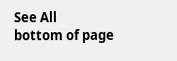See All
bottom of page